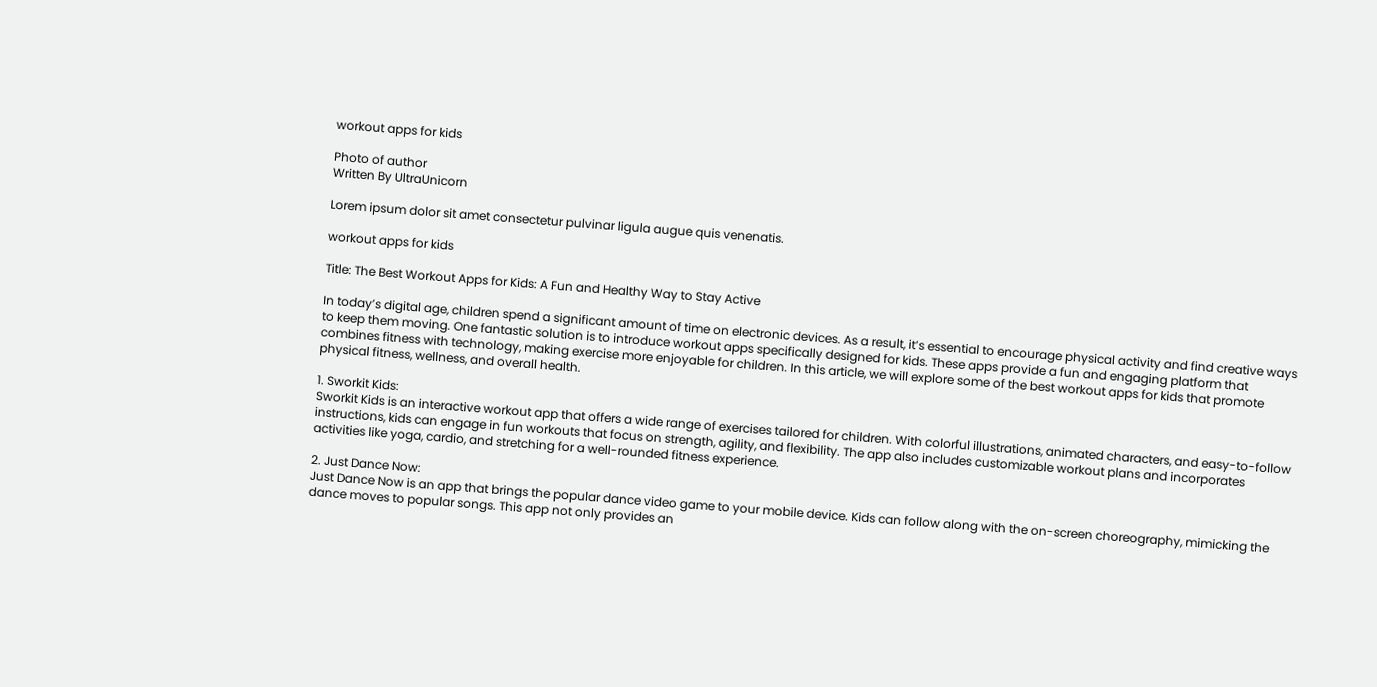workout apps for kids

Photo of author
Written By UltraUnicorn

Lorem ipsum dolor sit amet consectetur pulvinar ligula augue quis venenatis.

workout apps for kids

Title: The Best Workout Apps for Kids: A Fun and Healthy Way to Stay Active

In today’s digital age, children spend a significant amount of time on electronic devices. As a result, it’s essential to encourage physical activity and find creative ways to keep them moving. One fantastic solution is to introduce workout apps specifically designed for kids. These apps provide a fun and engaging platform that combines fitness with technology, making exercise more enjoyable for children. In this article, we will explore some of the best workout apps for kids that promote physical fitness, wellness, and overall health.

1. Sworkit Kids:
Sworkit Kids is an interactive workout app that offers a wide range of exercises tailored for children. With colorful illustrations, animated characters, and easy-to-follow instructions, kids can engage in fun workouts that focus on strength, agility, and flexibility. The app also includes customizable workout plans and incorporates activities like yoga, cardio, and stretching for a well-rounded fitness experience.

2. Just Dance Now:
Just Dance Now is an app that brings the popular dance video game to your mobile device. Kids can follow along with the on-screen choreography, mimicking the dance moves to popular songs. This app not only provides an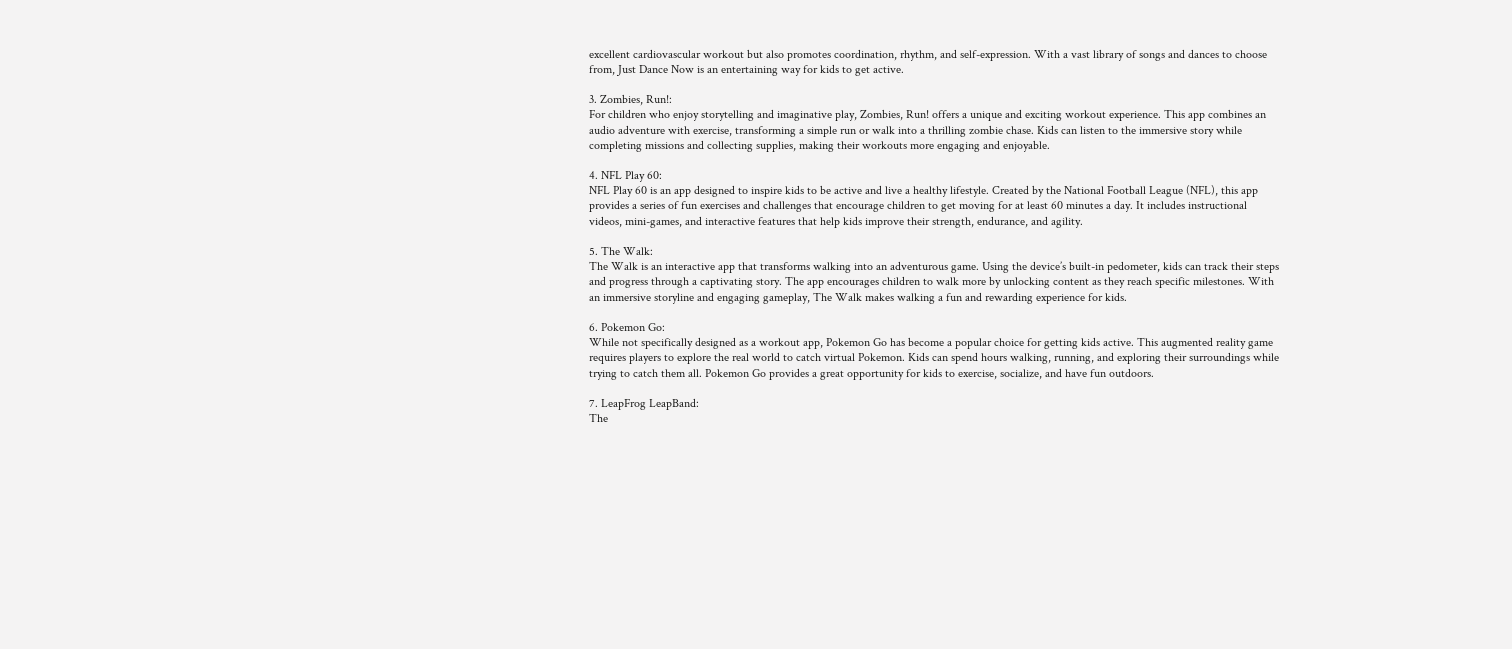excellent cardiovascular workout but also promotes coordination, rhythm, and self-expression. With a vast library of songs and dances to choose from, Just Dance Now is an entertaining way for kids to get active.

3. Zombies, Run!:
For children who enjoy storytelling and imaginative play, Zombies, Run! offers a unique and exciting workout experience. This app combines an audio adventure with exercise, transforming a simple run or walk into a thrilling zombie chase. Kids can listen to the immersive story while completing missions and collecting supplies, making their workouts more engaging and enjoyable.

4. NFL Play 60:
NFL Play 60 is an app designed to inspire kids to be active and live a healthy lifestyle. Created by the National Football League (NFL), this app provides a series of fun exercises and challenges that encourage children to get moving for at least 60 minutes a day. It includes instructional videos, mini-games, and interactive features that help kids improve their strength, endurance, and agility.

5. The Walk:
The Walk is an interactive app that transforms walking into an adventurous game. Using the device’s built-in pedometer, kids can track their steps and progress through a captivating story. The app encourages children to walk more by unlocking content as they reach specific milestones. With an immersive storyline and engaging gameplay, The Walk makes walking a fun and rewarding experience for kids.

6. Pokemon Go:
While not specifically designed as a workout app, Pokemon Go has become a popular choice for getting kids active. This augmented reality game requires players to explore the real world to catch virtual Pokemon. Kids can spend hours walking, running, and exploring their surroundings while trying to catch them all. Pokemon Go provides a great opportunity for kids to exercise, socialize, and have fun outdoors.

7. LeapFrog LeapBand:
The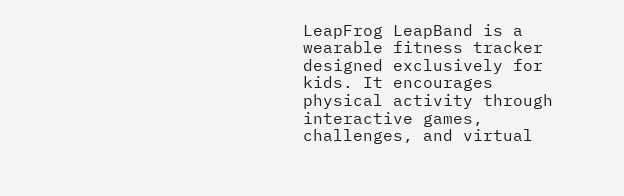LeapFrog LeapBand is a wearable fitness tracker designed exclusively for kids. It encourages physical activity through interactive games, challenges, and virtual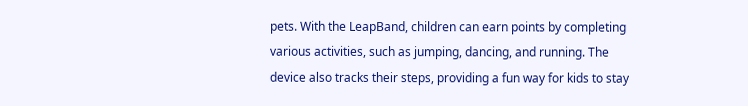pets. With the LeapBand, children can earn points by completing various activities, such as jumping, dancing, and running. The device also tracks their steps, providing a fun way for kids to stay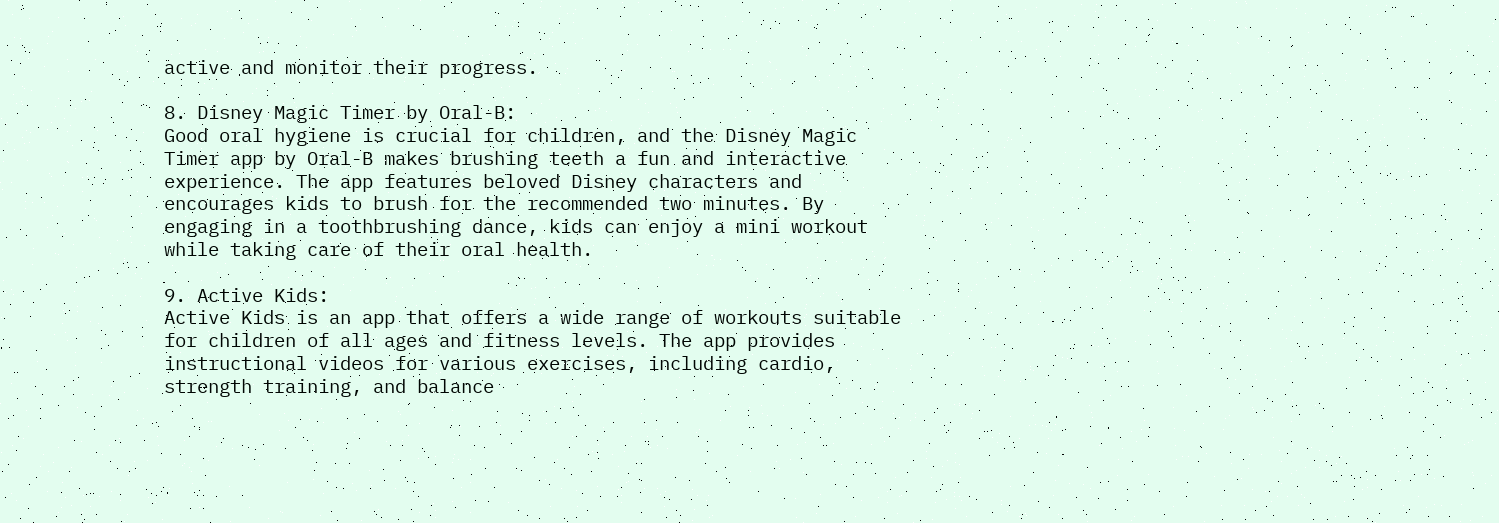active and monitor their progress.

8. Disney Magic Timer by Oral-B:
Good oral hygiene is crucial for children, and the Disney Magic Timer app by Oral-B makes brushing teeth a fun and interactive experience. The app features beloved Disney characters and encourages kids to brush for the recommended two minutes. By engaging in a toothbrushing dance, kids can enjoy a mini workout while taking care of their oral health.

9. Active Kids:
Active Kids is an app that offers a wide range of workouts suitable for children of all ages and fitness levels. The app provides instructional videos for various exercises, including cardio, strength training, and balance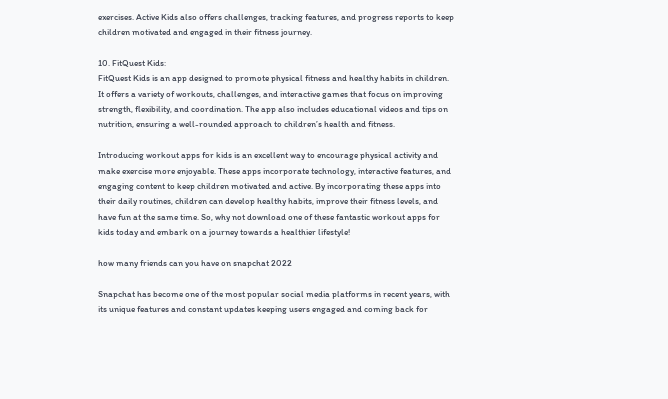exercises. Active Kids also offers challenges, tracking features, and progress reports to keep children motivated and engaged in their fitness journey.

10. FitQuest Kids:
FitQuest Kids is an app designed to promote physical fitness and healthy habits in children. It offers a variety of workouts, challenges, and interactive games that focus on improving strength, flexibility, and coordination. The app also includes educational videos and tips on nutrition, ensuring a well-rounded approach to children’s health and fitness.

Introducing workout apps for kids is an excellent way to encourage physical activity and make exercise more enjoyable. These apps incorporate technology, interactive features, and engaging content to keep children motivated and active. By incorporating these apps into their daily routines, children can develop healthy habits, improve their fitness levels, and have fun at the same time. So, why not download one of these fantastic workout apps for kids today and embark on a journey towards a healthier lifestyle!

how many friends can you have on snapchat 2022

Snapchat has become one of the most popular social media platforms in recent years, with its unique features and constant updates keeping users engaged and coming back for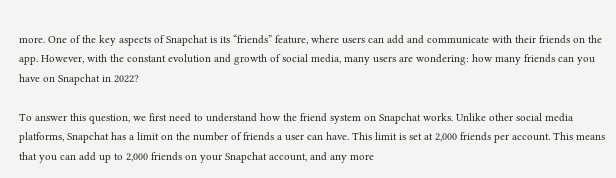more. One of the key aspects of Snapchat is its “friends” feature, where users can add and communicate with their friends on the app. However, with the constant evolution and growth of social media, many users are wondering: how many friends can you have on Snapchat in 2022?

To answer this question, we first need to understand how the friend system on Snapchat works. Unlike other social media platforms, Snapchat has a limit on the number of friends a user can have. This limit is set at 2,000 friends per account. This means that you can add up to 2,000 friends on your Snapchat account, and any more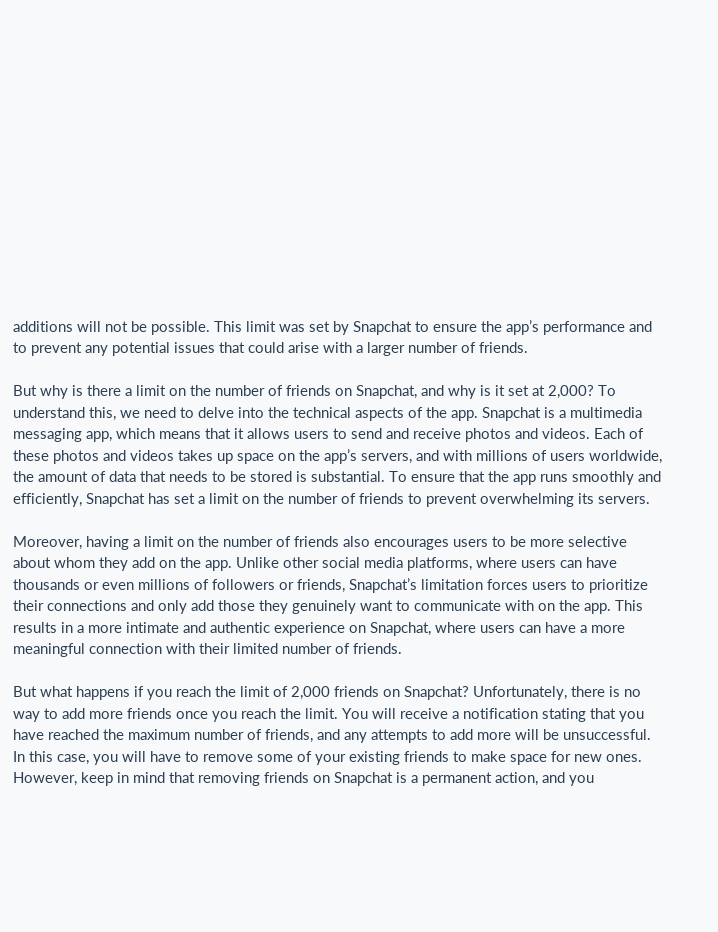additions will not be possible. This limit was set by Snapchat to ensure the app’s performance and to prevent any potential issues that could arise with a larger number of friends.

But why is there a limit on the number of friends on Snapchat, and why is it set at 2,000? To understand this, we need to delve into the technical aspects of the app. Snapchat is a multimedia messaging app, which means that it allows users to send and receive photos and videos. Each of these photos and videos takes up space on the app’s servers, and with millions of users worldwide, the amount of data that needs to be stored is substantial. To ensure that the app runs smoothly and efficiently, Snapchat has set a limit on the number of friends to prevent overwhelming its servers.

Moreover, having a limit on the number of friends also encourages users to be more selective about whom they add on the app. Unlike other social media platforms, where users can have thousands or even millions of followers or friends, Snapchat’s limitation forces users to prioritize their connections and only add those they genuinely want to communicate with on the app. This results in a more intimate and authentic experience on Snapchat, where users can have a more meaningful connection with their limited number of friends.

But what happens if you reach the limit of 2,000 friends on Snapchat? Unfortunately, there is no way to add more friends once you reach the limit. You will receive a notification stating that you have reached the maximum number of friends, and any attempts to add more will be unsuccessful. In this case, you will have to remove some of your existing friends to make space for new ones. However, keep in mind that removing friends on Snapchat is a permanent action, and you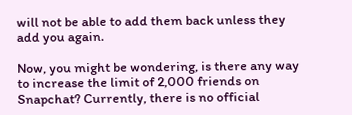will not be able to add them back unless they add you again.

Now, you might be wondering, is there any way to increase the limit of 2,000 friends on Snapchat? Currently, there is no official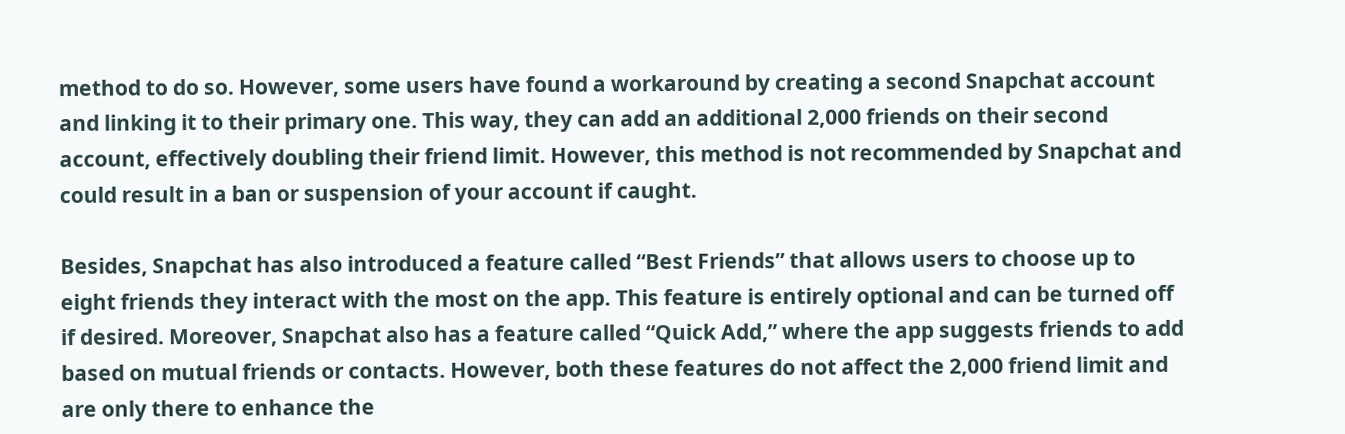method to do so. However, some users have found a workaround by creating a second Snapchat account and linking it to their primary one. This way, they can add an additional 2,000 friends on their second account, effectively doubling their friend limit. However, this method is not recommended by Snapchat and could result in a ban or suspension of your account if caught.

Besides, Snapchat has also introduced a feature called “Best Friends” that allows users to choose up to eight friends they interact with the most on the app. This feature is entirely optional and can be turned off if desired. Moreover, Snapchat also has a feature called “Quick Add,” where the app suggests friends to add based on mutual friends or contacts. However, both these features do not affect the 2,000 friend limit and are only there to enhance the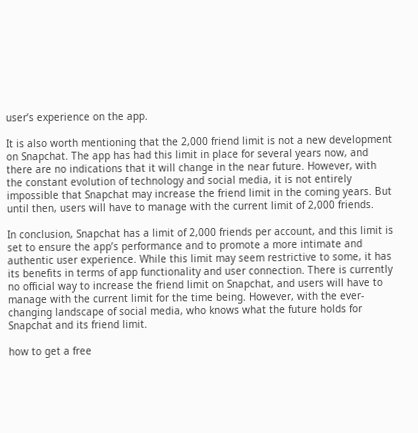user’s experience on the app.

It is also worth mentioning that the 2,000 friend limit is not a new development on Snapchat. The app has had this limit in place for several years now, and there are no indications that it will change in the near future. However, with the constant evolution of technology and social media, it is not entirely impossible that Snapchat may increase the friend limit in the coming years. But until then, users will have to manage with the current limit of 2,000 friends.

In conclusion, Snapchat has a limit of 2,000 friends per account, and this limit is set to ensure the app’s performance and to promote a more intimate and authentic user experience. While this limit may seem restrictive to some, it has its benefits in terms of app functionality and user connection. There is currently no official way to increase the friend limit on Snapchat, and users will have to manage with the current limit for the time being. However, with the ever-changing landscape of social media, who knows what the future holds for Snapchat and its friend limit.

how to get a free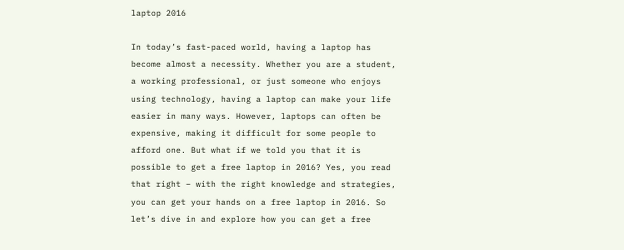laptop 2016

In today’s fast-paced world, having a laptop has become almost a necessity. Whether you are a student, a working professional, or just someone who enjoys using technology, having a laptop can make your life easier in many ways. However, laptops can often be expensive, making it difficult for some people to afford one. But what if we told you that it is possible to get a free laptop in 2016? Yes, you read that right – with the right knowledge and strategies, you can get your hands on a free laptop in 2016. So let’s dive in and explore how you can get a free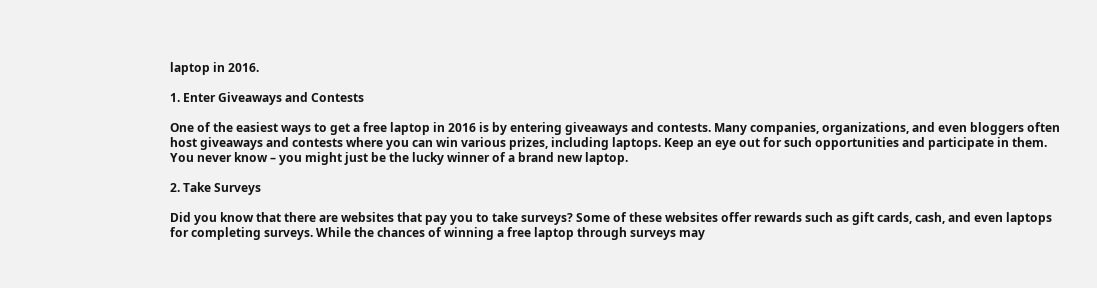laptop in 2016.

1. Enter Giveaways and Contests

One of the easiest ways to get a free laptop in 2016 is by entering giveaways and contests. Many companies, organizations, and even bloggers often host giveaways and contests where you can win various prizes, including laptops. Keep an eye out for such opportunities and participate in them. You never know – you might just be the lucky winner of a brand new laptop.

2. Take Surveys

Did you know that there are websites that pay you to take surveys? Some of these websites offer rewards such as gift cards, cash, and even laptops for completing surveys. While the chances of winning a free laptop through surveys may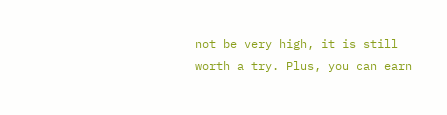not be very high, it is still worth a try. Plus, you can earn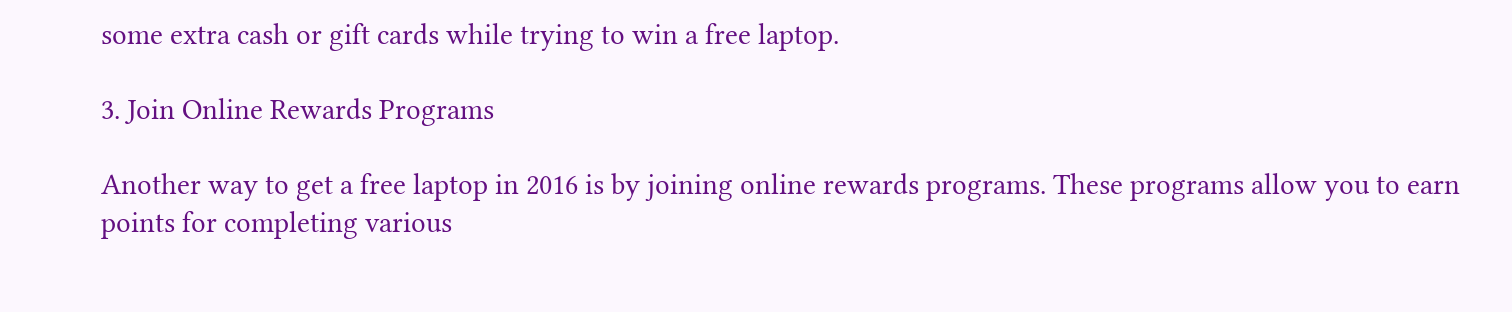some extra cash or gift cards while trying to win a free laptop.

3. Join Online Rewards Programs

Another way to get a free laptop in 2016 is by joining online rewards programs. These programs allow you to earn points for completing various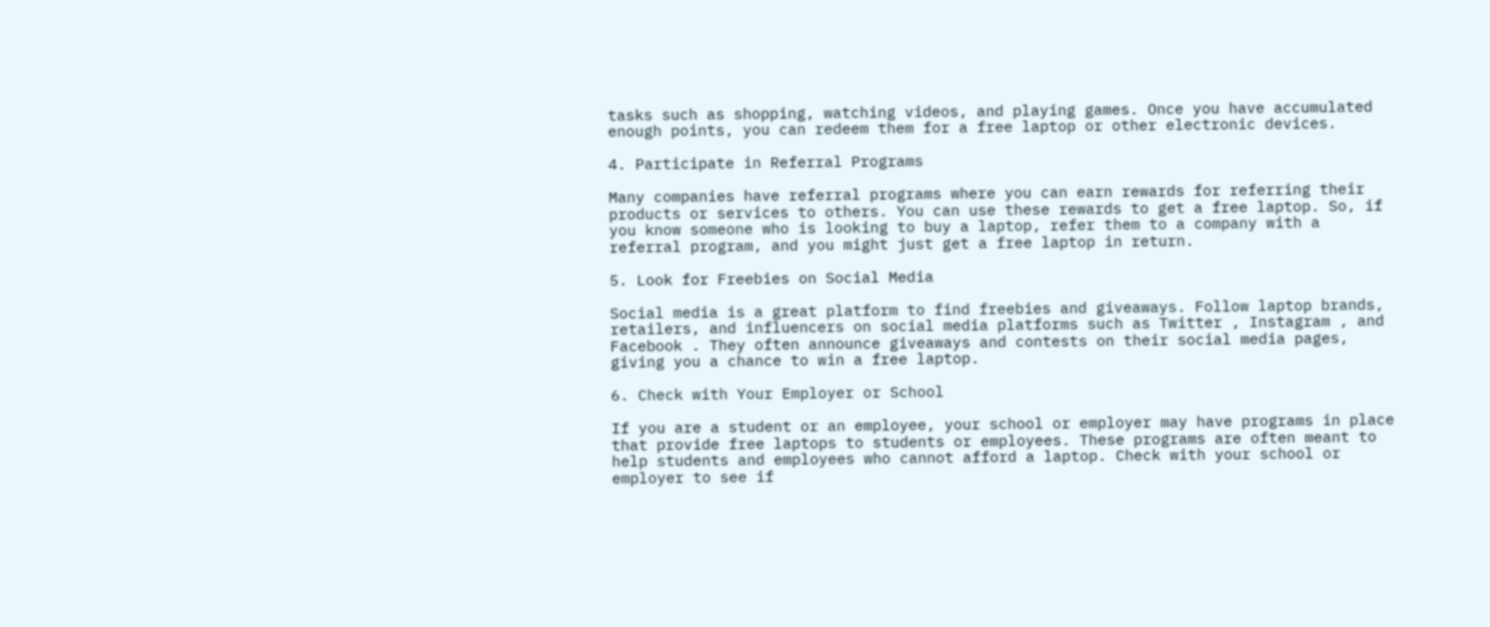tasks such as shopping, watching videos, and playing games. Once you have accumulated enough points, you can redeem them for a free laptop or other electronic devices.

4. Participate in Referral Programs

Many companies have referral programs where you can earn rewards for referring their products or services to others. You can use these rewards to get a free laptop. So, if you know someone who is looking to buy a laptop, refer them to a company with a referral program, and you might just get a free laptop in return.

5. Look for Freebies on Social Media

Social media is a great platform to find freebies and giveaways. Follow laptop brands, retailers, and influencers on social media platforms such as Twitter , Instagram , and Facebook . They often announce giveaways and contests on their social media pages, giving you a chance to win a free laptop.

6. Check with Your Employer or School

If you are a student or an employee, your school or employer may have programs in place that provide free laptops to students or employees. These programs are often meant to help students and employees who cannot afford a laptop. Check with your school or employer to see if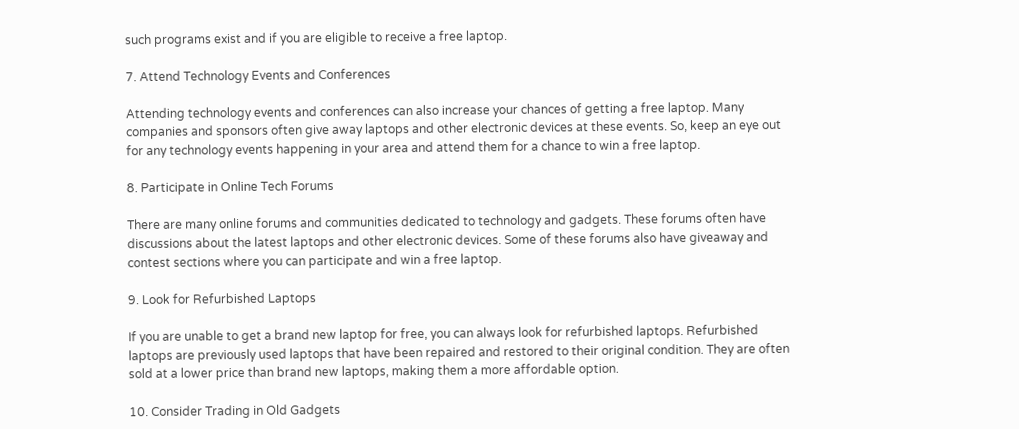such programs exist and if you are eligible to receive a free laptop.

7. Attend Technology Events and Conferences

Attending technology events and conferences can also increase your chances of getting a free laptop. Many companies and sponsors often give away laptops and other electronic devices at these events. So, keep an eye out for any technology events happening in your area and attend them for a chance to win a free laptop.

8. Participate in Online Tech Forums

There are many online forums and communities dedicated to technology and gadgets. These forums often have discussions about the latest laptops and other electronic devices. Some of these forums also have giveaway and contest sections where you can participate and win a free laptop.

9. Look for Refurbished Laptops

If you are unable to get a brand new laptop for free, you can always look for refurbished laptops. Refurbished laptops are previously used laptops that have been repaired and restored to their original condition. They are often sold at a lower price than brand new laptops, making them a more affordable option.

10. Consider Trading in Old Gadgets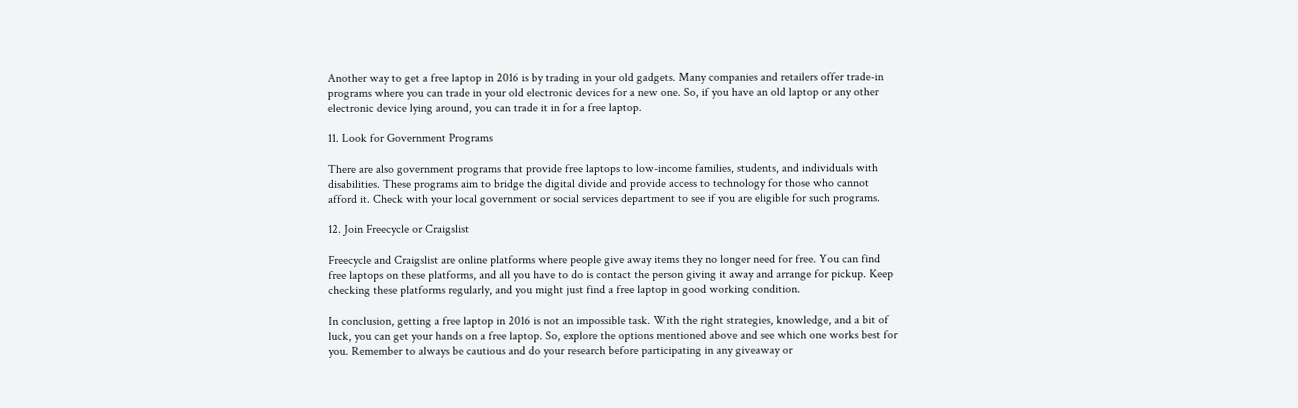Another way to get a free laptop in 2016 is by trading in your old gadgets. Many companies and retailers offer trade-in programs where you can trade in your old electronic devices for a new one. So, if you have an old laptop or any other electronic device lying around, you can trade it in for a free laptop.

11. Look for Government Programs

There are also government programs that provide free laptops to low-income families, students, and individuals with disabilities. These programs aim to bridge the digital divide and provide access to technology for those who cannot afford it. Check with your local government or social services department to see if you are eligible for such programs.

12. Join Freecycle or Craigslist

Freecycle and Craigslist are online platforms where people give away items they no longer need for free. You can find free laptops on these platforms, and all you have to do is contact the person giving it away and arrange for pickup. Keep checking these platforms regularly, and you might just find a free laptop in good working condition.

In conclusion, getting a free laptop in 2016 is not an impossible task. With the right strategies, knowledge, and a bit of luck, you can get your hands on a free laptop. So, explore the options mentioned above and see which one works best for you. Remember to always be cautious and do your research before participating in any giveaway or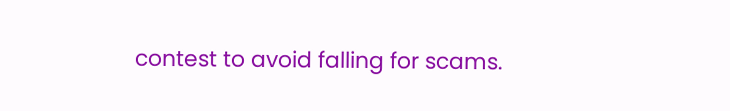contest to avoid falling for scams.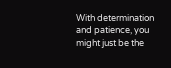With determination and patience, you might just be the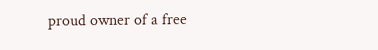proud owner of a free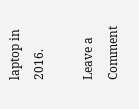laptop in 2016.

Leave a Comment